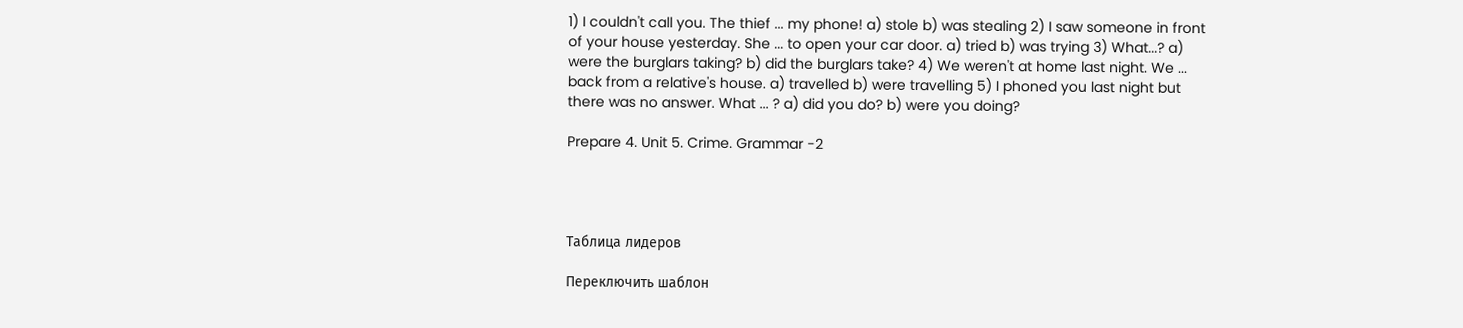1) I couldn't call you. The thief ... my phone! a) stole b) was stealing 2) I saw someone in front of your house yesterday. She ... to open your car door. a) tried b) was trying 3) What...? a) were the burglars taking? b) did the burglars take? 4) We weren't at home last night. We ... back from a relative's house. a) travelled b) were travelling 5) I phoned you last night but there was no answer. What ... ? a) did you do? b) were you doing?

Prepare 4. Unit 5. Crime. Grammar -2




Таблица лидеров

Переключить шаблон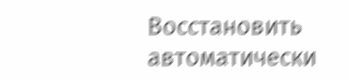Восстановить автоматически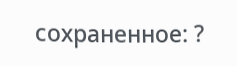сохраненное: ?